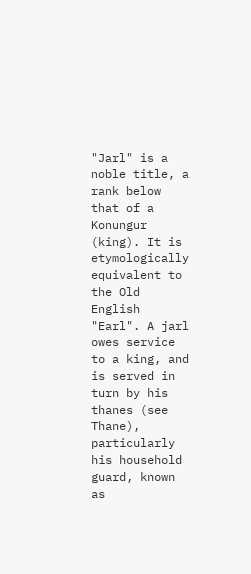"Jarl" is a noble title, a rank below that of a Konungur (king). It is etymologically equivalent to the Old English "Earl". A jarl owes service to a king, and is served in turn by his thanes (see Thane), particularly his household guard, known as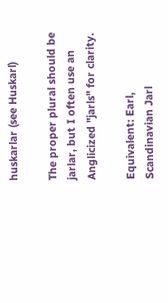huskarlar (see Huskarl)

The proper plural should be jarlar, but I often use an Anglicized "jarls" for clarity.

Equivalent: Earl, Scandinavian Jarl